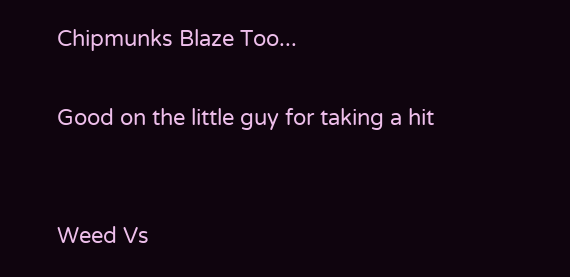Chipmunks Blaze Too...

Good on the little guy for taking a hit


Weed Vs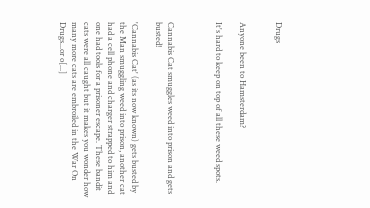Drugs


Anyone been to Hamsterdam?

It's hard to keep on top of all these weed spots.



Cannabis Cat smuggles weed into prison and gets busted!

'Cannabis Cat' (as its now known) gets busted by the Man smuggling weed into prison, another cat had a cell phone and charger strapped to him and one had tools for a prisoner escape. These bandit cats were all caught but it makes you wonder how many more cats are embroiled in the War On Drugs...or o[...]